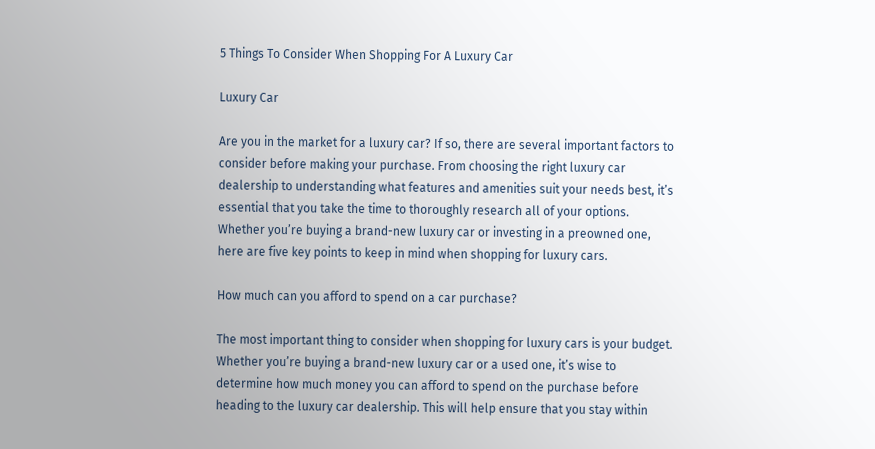5 Things To Consider When Shopping For A Luxury Car

Luxury Car

Are you in the market for a luxury car? If so, there are several important factors to consider before making your purchase. From choosing the right luxury car dealership to understanding what features and amenities suit your needs best, it’s essential that you take the time to thoroughly research all of your options. Whether you’re buying a brand-new luxury car or investing in a preowned one, here are five key points to keep in mind when shopping for luxury cars.

How much can you afford to spend on a car purchase?

The most important thing to consider when shopping for luxury cars is your budget. Whether you’re buying a brand-new luxury car or a used one, it’s wise to determine how much money you can afford to spend on the purchase before heading to the luxury car dealership. This will help ensure that you stay within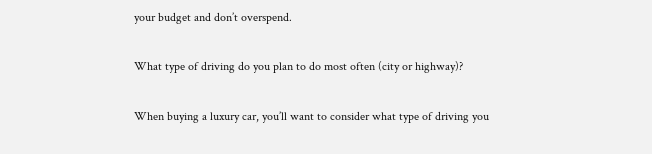your budget and don’t overspend.

What type of driving do you plan to do most often (city or highway)?

When buying a luxury car, you’ll want to consider what type of driving you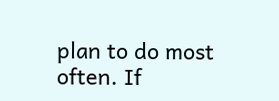plan to do most often. If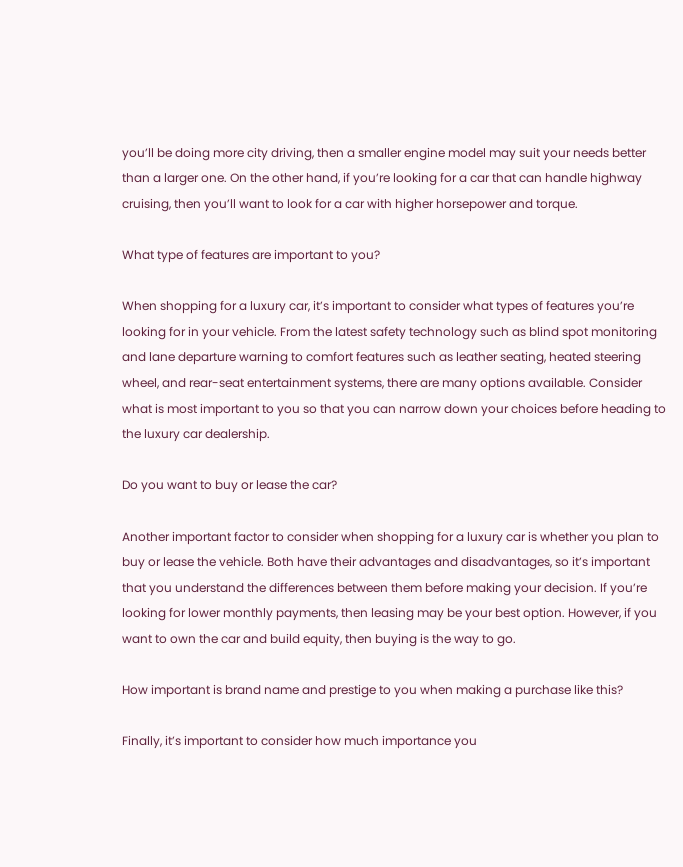you’ll be doing more city driving, then a smaller engine model may suit your needs better than a larger one. On the other hand, if you’re looking for a car that can handle highway cruising, then you’ll want to look for a car with higher horsepower and torque.

What type of features are important to you?

When shopping for a luxury car, it’s important to consider what types of features you’re looking for in your vehicle. From the latest safety technology such as blind spot monitoring and lane departure warning to comfort features such as leather seating, heated steering wheel, and rear-seat entertainment systems, there are many options available. Consider what is most important to you so that you can narrow down your choices before heading to the luxury car dealership.

Do you want to buy or lease the car?

Another important factor to consider when shopping for a luxury car is whether you plan to buy or lease the vehicle. Both have their advantages and disadvantages, so it’s important that you understand the differences between them before making your decision. If you’re looking for lower monthly payments, then leasing may be your best option. However, if you want to own the car and build equity, then buying is the way to go.

How important is brand name and prestige to you when making a purchase like this?

Finally, it’s important to consider how much importance you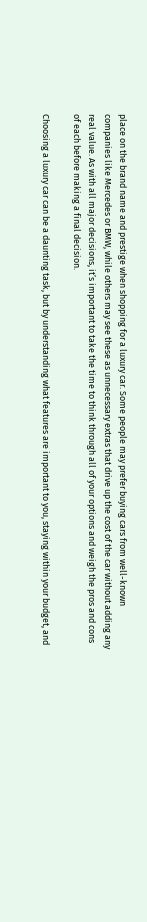place on the brand name and prestige when shopping for a luxury car. Some people may prefer buying cars from well-known companies like Mercedes or BMW, while others may see these as unnecessary extras that drive up the cost of the car without adding any real value. As with all major decisions, it’s important to take the time to think through all of your options and weigh the pros and cons of each before making a final decision.

Choosing a luxury car can be a daunting task, but by understanding what features are important to you, staying within your budget, and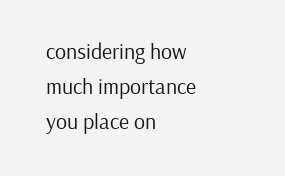considering how much importance you place on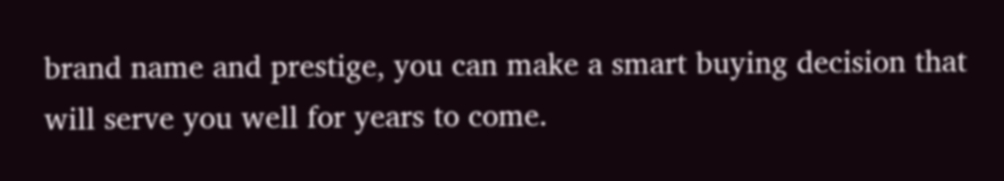brand name and prestige, you can make a smart buying decision that will serve you well for years to come.